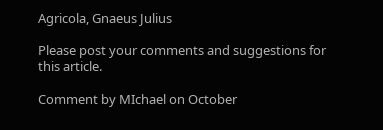Agricola, Gnaeus Julius

Please post your comments and suggestions for this article.

Comment by MIchael on October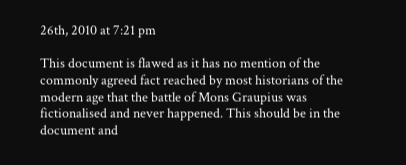26th, 2010 at 7:21 pm

This document is flawed as it has no mention of the commonly agreed fact reached by most historians of the modern age that the battle of Mons Graupius was fictionalised and never happened. This should be in the document and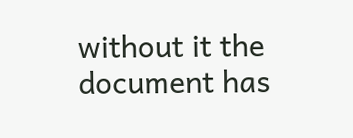without it the document has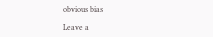obvious bias

Leave a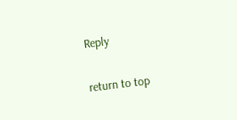Reply

return to top